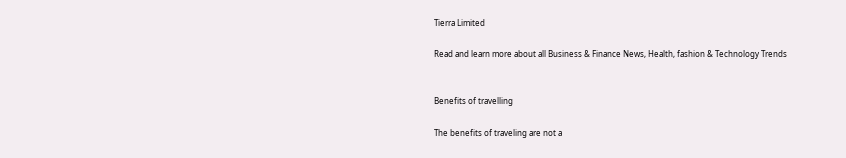Tierra Limited

Read and learn more about all Business & Finance News, Health, fashion & Technology Trends


Benefits of travelling

The benefits of traveling are not a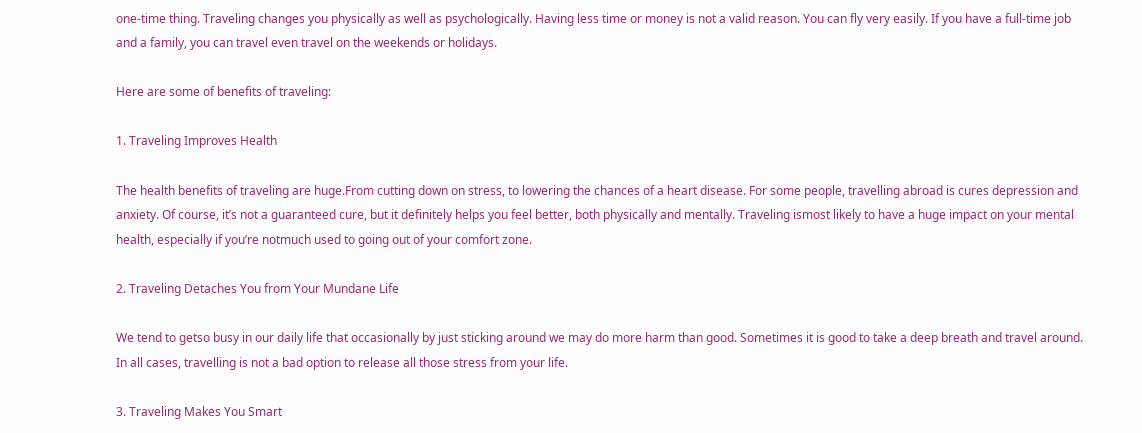one-time thing. Traveling changes you physically as well as psychologically. Having less time or money is not a valid reason. You can fly very easily. If you have a full-time job and a family, you can travel even travel on the weekends or holidays.

Here are some of benefits of traveling:

1. Traveling Improves Health

The health benefits of traveling are huge.From cutting down on stress, to lowering the chances of a heart disease. For some people, travelling abroad is cures depression and anxiety. Of course, it’s not a guaranteed cure, but it definitely helps you feel better, both physically and mentally. Traveling ismost likely to have a huge impact on your mental health, especially if you’re notmuch used to going out of your comfort zone.

2. Traveling Detaches You from Your Mundane Life

We tend to getso busy in our daily life that occasionally by just sticking around we may do more harm than good. Sometimes it is good to take a deep breath and travel around. In all cases, travelling is not a bad option to release all those stress from your life.

3. Traveling Makes You Smart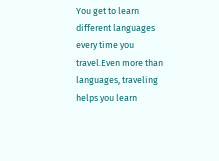You get to learn different languages every time you travel.Even more than languages, traveling helps you learn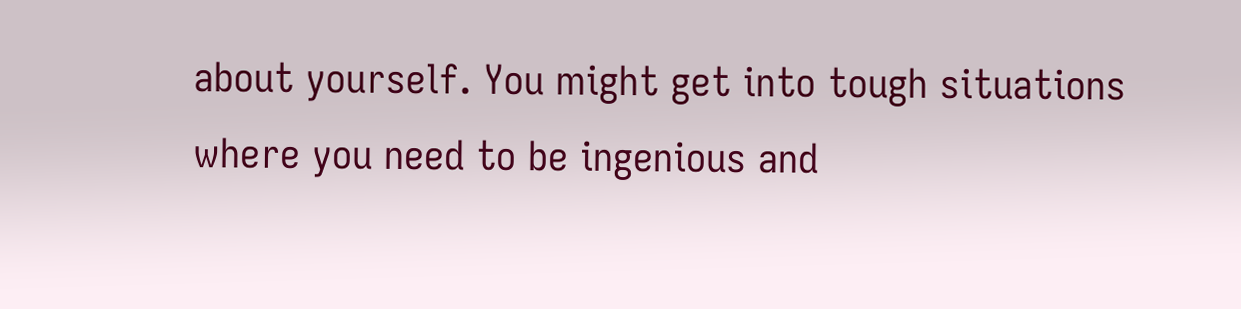about yourself. You might get into tough situations where you need to be ingenious and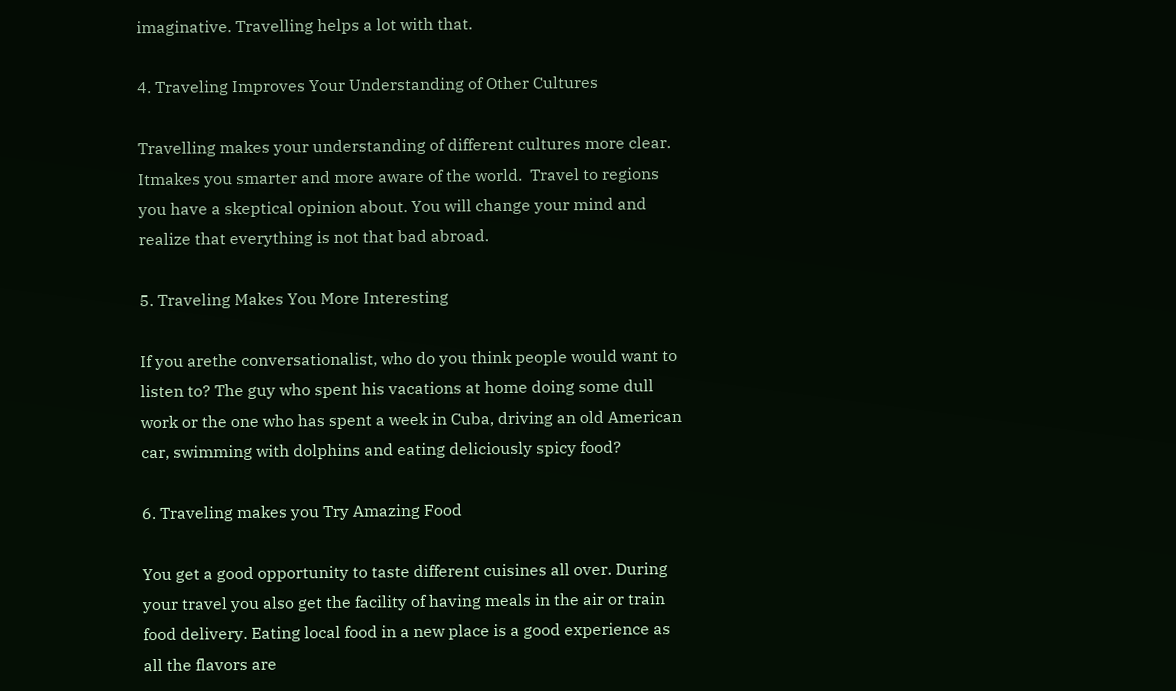imaginative. Travelling helps a lot with that.

4. Traveling Improves Your Understanding of Other Cultures

Travelling makes your understanding of different cultures more clear.  Itmakes you smarter and more aware of the world.  Travel to regions you have a skeptical opinion about. You will change your mind and realize that everything is not that bad abroad.

5. Traveling Makes You More Interesting

If you arethe conversationalist, who do you think people would want to listen to? The guy who spent his vacations at home doing some dull work or the one who has spent a week in Cuba, driving an old American car, swimming with dolphins and eating deliciously spicy food?

6. Traveling makes you Try Amazing Food

You get a good opportunity to taste different cuisines all over. During your travel you also get the facility of having meals in the air or train food delivery. Eating local food in a new place is a good experience as all the flavors are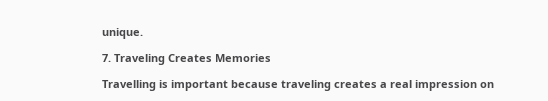unique.

7. Traveling Creates Memories

Travelling is important because traveling creates a real impression on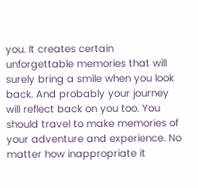you. It creates certain unforgettable memories that will surely bring a smile when you look back. And probably your journey will reflect back on you too. You should travel to make memories of your adventure and experience. No matter how inappropriate it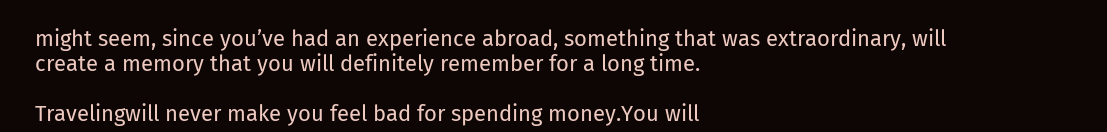might seem, since you’ve had an experience abroad, something that was extraordinary, will create a memory that you will definitely remember for a long time.

Travelingwill never make you feel bad for spending money.You will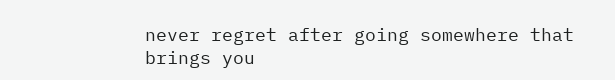never regret after going somewhere that brings you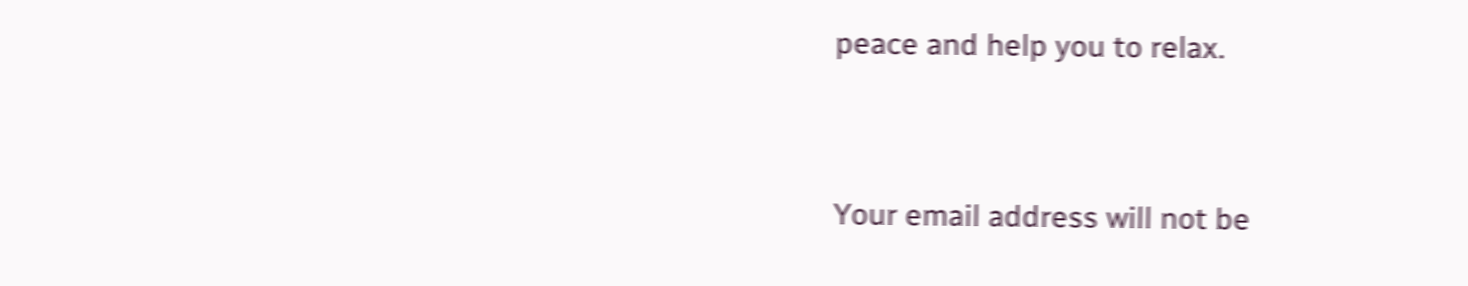peace and help you to relax.


Your email address will not be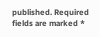published. Required fields are marked *